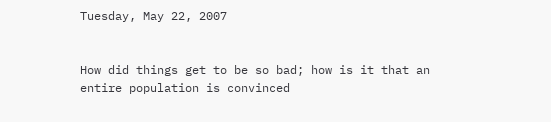Tuesday, May 22, 2007


How did things get to be so bad; how is it that an entire population is convinced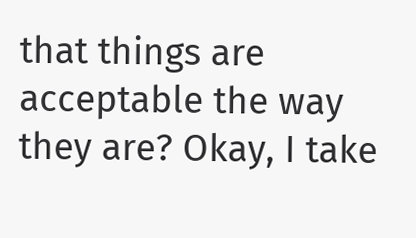that things are acceptable the way they are? Okay, I take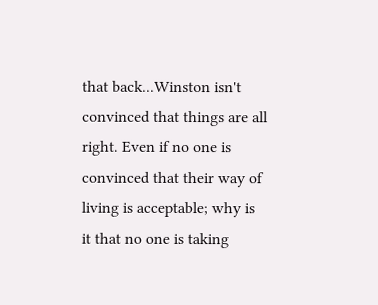that back...Winston isn't convinced that things are all right. Even if no one is convinced that their way of living is acceptable; why is it that no one is taking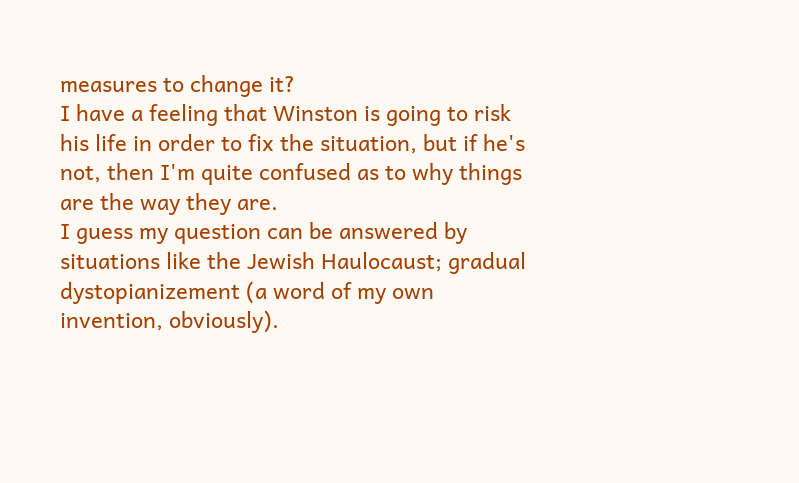measures to change it?
I have a feeling that Winston is going to risk his life in order to fix the situation, but if he's not, then I'm quite confused as to why things are the way they are.
I guess my question can be answered by situations like the Jewish Haulocaust; gradual dystopianizement (a word of my own invention, obviously).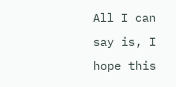All I can say is, I hope this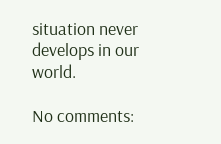situation never develops in our world.

No comments: